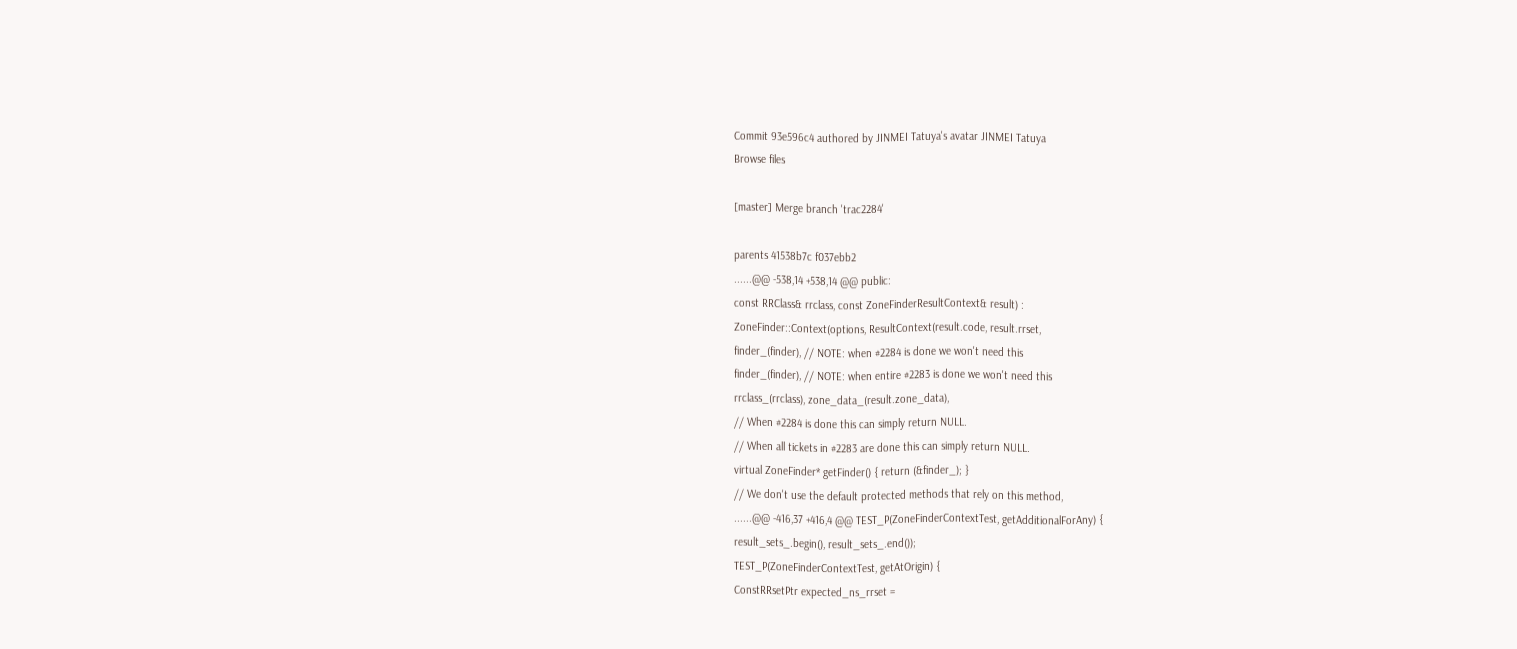Commit 93e596c4 authored by JINMEI Tatuya's avatar JINMEI Tatuya
Browse files

[master] Merge branch 'trac2284'

parents 41538b7c f037ebb2
......@@ -538,14 +538,14 @@ public:
const RRClass& rrclass, const ZoneFinderResultContext& result) :
ZoneFinder::Context(options, ResultContext(result.code, result.rrset,
finder_(finder), // NOTE: when #2284 is done we won't need this
finder_(finder), // NOTE: when entire #2283 is done we won't need this
rrclass_(rrclass), zone_data_(result.zone_data),
// When #2284 is done this can simply return NULL.
// When all tickets in #2283 are done this can simply return NULL.
virtual ZoneFinder* getFinder() { return (&finder_); }
// We don't use the default protected methods that rely on this method,
......@@ -416,37 +416,4 @@ TEST_P(ZoneFinderContextTest, getAdditionalForAny) {
result_sets_.begin(), result_sets_.end());
TEST_P(ZoneFinderContextTest, getAtOrigin) {
ConstRRsetPtr expected_ns_rrset =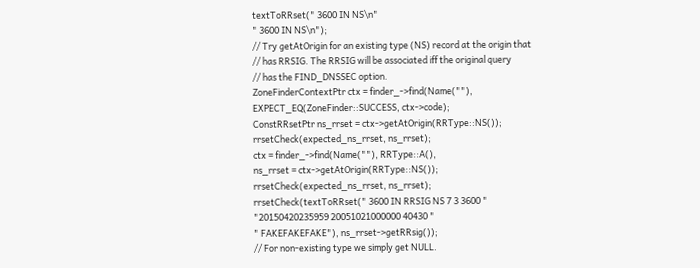textToRRset(" 3600 IN NS\n"
" 3600 IN NS\n");
// Try getAtOrigin for an existing type (NS) record at the origin that
// has RRSIG. The RRSIG will be associated iff the original query
// has the FIND_DNSSEC option.
ZoneFinderContextPtr ctx = finder_->find(Name(""),
EXPECT_EQ(ZoneFinder::SUCCESS, ctx->code);
ConstRRsetPtr ns_rrset = ctx->getAtOrigin(RRType::NS());
rrsetCheck(expected_ns_rrset, ns_rrset);
ctx = finder_->find(Name(""), RRType::A(),
ns_rrset = ctx->getAtOrigin(RRType::NS());
rrsetCheck(expected_ns_rrset, ns_rrset);
rrsetCheck(textToRRset(" 3600 IN RRSIG NS 7 3 3600 "
"20150420235959 20051021000000 40430 "
" FAKEFAKEFAKE"), ns_rrset->getRRsig());
// For non-existing type we simply get NULL.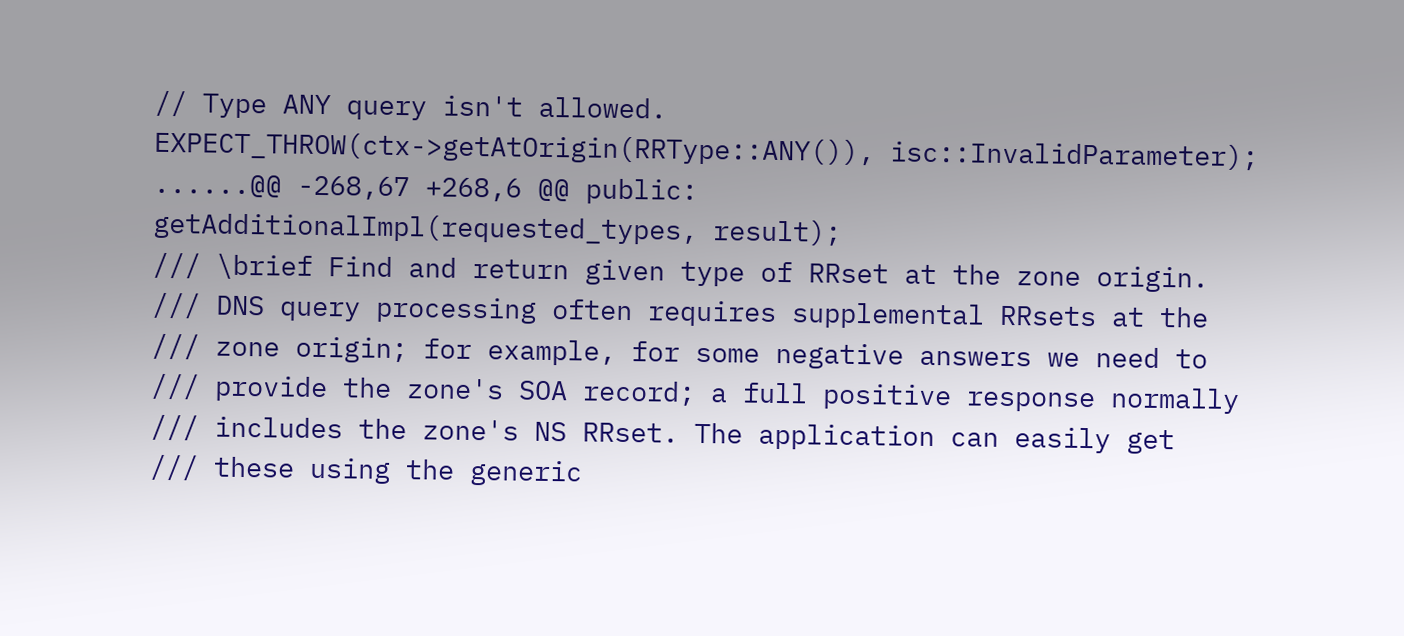// Type ANY query isn't allowed.
EXPECT_THROW(ctx->getAtOrigin(RRType::ANY()), isc::InvalidParameter);
......@@ -268,67 +268,6 @@ public:
getAdditionalImpl(requested_types, result);
/// \brief Find and return given type of RRset at the zone origin.
/// DNS query processing often requires supplemental RRsets at the
/// zone origin; for example, for some negative answers we need to
/// provide the zone's SOA record; a full positive response normally
/// includes the zone's NS RRset. The application can easily get
/// these using the generic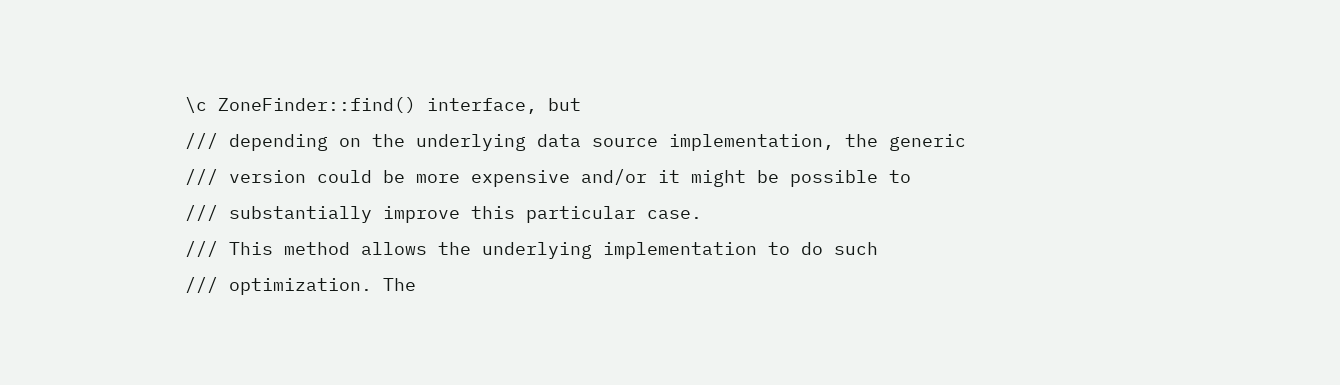\c ZoneFinder::find() interface, but
/// depending on the underlying data source implementation, the generic
/// version could be more expensive and/or it might be possible to
/// substantially improve this particular case.
/// This method allows the underlying implementation to do such
/// optimization. The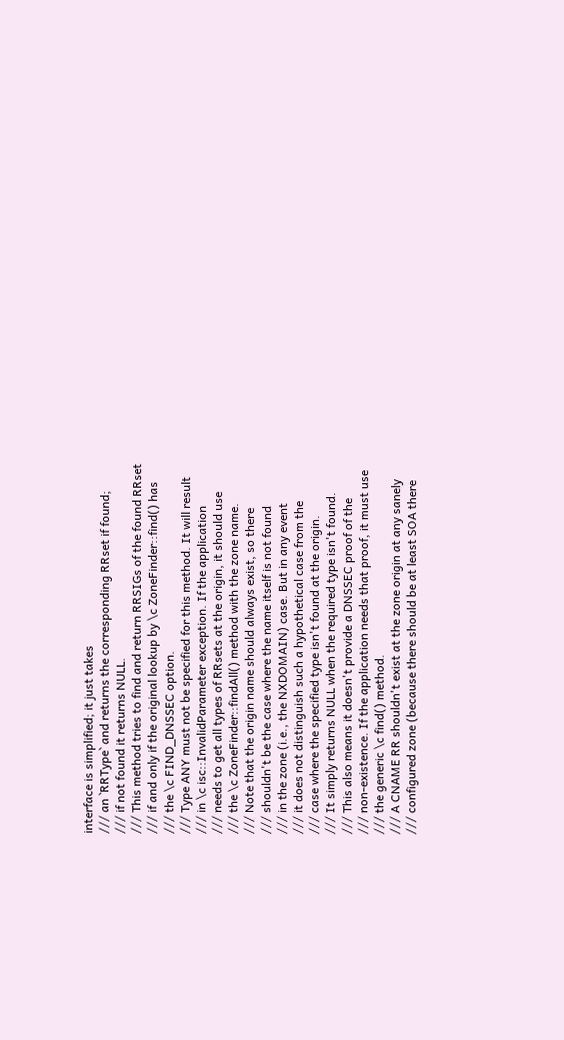interface is simplified; it just takes
/// an `RRType` and returns the corresponding RRset if found;
/// if not found it returns NULL.
/// This method tries to find and return RRSIGs of the found RRset
/// if and only if the original lookup by \c ZoneFinder::find() has
/// the \c FIND_DNSSEC option.
/// Type ANY must not be specified for this method. It will result
/// in \c isc::InvalidParameter exception. If the application
/// needs to get all types of RRsets at the origin, it should use
/// the \c ZoneFinder::findAll() method with the zone name.
/// Note that the origin name should always exist, so there
/// shouldn't be the case where the name itself is not found
/// in the zone (i.e., the NXDOMAIN) case. But in any event
/// it does not distinguish such a hypothetical case from the
/// case where the specified type isn't found at the origin.
/// It simply returns NULL when the required type isn't found.
/// This also means it doesn't provide a DNSSEC proof of the
/// non-existence. If the application needs that proof, it must use
/// the generic \c find() method.
/// A CNAME RR shouldn't exist at the zone origin at any sanely
/// configured zone (because there should be at least SOA there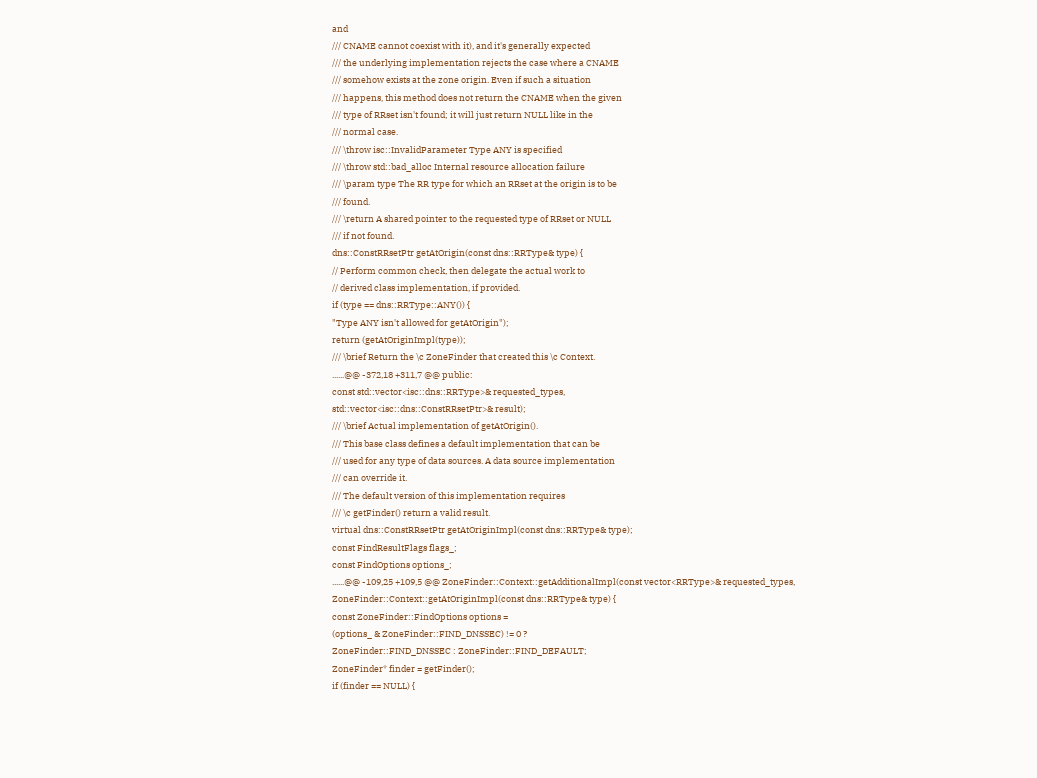and
/// CNAME cannot coexist with it), and it's generally expected
/// the underlying implementation rejects the case where a CNAME
/// somehow exists at the zone origin. Even if such a situation
/// happens, this method does not return the CNAME when the given
/// type of RRset isn't found; it will just return NULL like in the
/// normal case.
/// \throw isc::InvalidParameter Type ANY is specified
/// \throw std::bad_alloc Internal resource allocation failure
/// \param type The RR type for which an RRset at the origin is to be
/// found.
/// \return A shared pointer to the requested type of RRset or NULL
/// if not found.
dns::ConstRRsetPtr getAtOrigin(const dns::RRType& type) {
// Perform common check, then delegate the actual work to
// derived class implementation, if provided.
if (type == dns::RRType::ANY()) {
"Type ANY isn't allowed for getAtOrigin");
return (getAtOriginImpl(type));
/// \brief Return the \c ZoneFinder that created this \c Context.
......@@ -372,18 +311,7 @@ public:
const std::vector<isc::dns::RRType>& requested_types,
std::vector<isc::dns::ConstRRsetPtr>& result);
/// \brief Actual implementation of getAtOrigin().
/// This base class defines a default implementation that can be
/// used for any type of data sources. A data source implementation
/// can override it.
/// The default version of this implementation requires
/// \c getFinder() return a valid result.
virtual dns::ConstRRsetPtr getAtOriginImpl(const dns::RRType& type);
const FindResultFlags flags_;
const FindOptions options_;
......@@ -109,25 +109,5 @@ ZoneFinder::Context::getAdditionalImpl(const vector<RRType>& requested_types,
ZoneFinder::Context::getAtOriginImpl(const dns::RRType& type) {
const ZoneFinder::FindOptions options =
(options_ & ZoneFinder::FIND_DNSSEC) != 0 ?
ZoneFinder::FIND_DNSSEC : ZoneFinder::FIND_DEFAULT;
ZoneFinder* finder = getFinder();
if (finder == NULL) {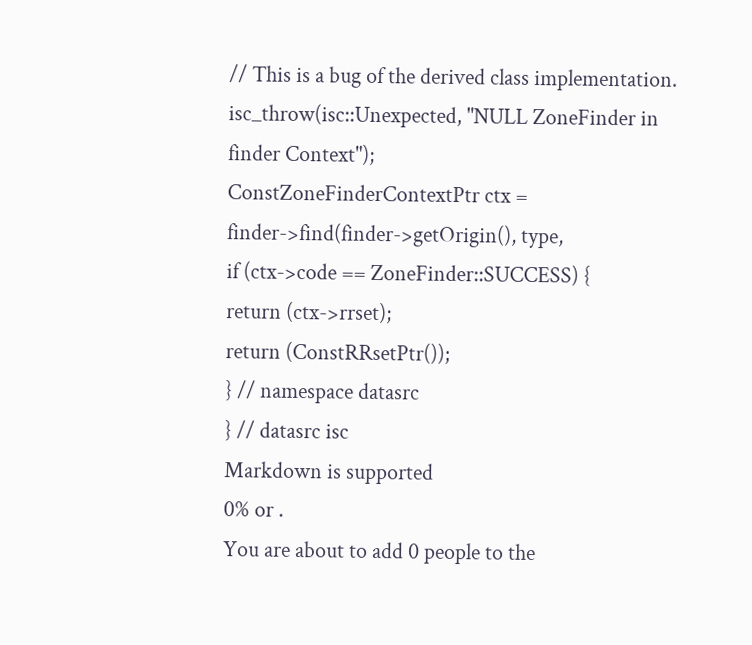// This is a bug of the derived class implementation.
isc_throw(isc::Unexpected, "NULL ZoneFinder in finder Context");
ConstZoneFinderContextPtr ctx = finder->find(finder->getOrigin(), type,
if (ctx->code == ZoneFinder::SUCCESS) {
return (ctx->rrset);
return (ConstRRsetPtr());
} // namespace datasrc
} // datasrc isc
Markdown is supported
0% or .
You are about to add 0 people to the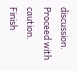discussion. Proceed with caution.
Finish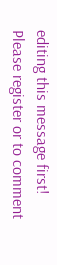editing this message first!
Please register or to comment